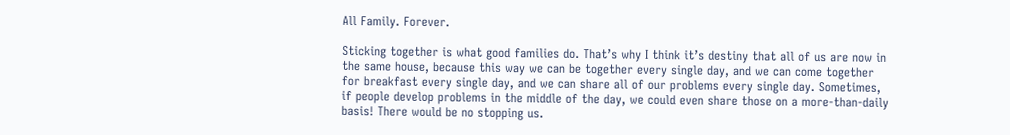All Family. Forever.

Sticking together is what good families do. That’s why I think it’s destiny that all of us are now in the same house, because this way we can be together every single day, and we can come together for breakfast every single day, and we can share all of our problems every single day. Sometimes, if people develop problems in the middle of the day, we could even share those on a more-than-daily basis! There would be no stopping us.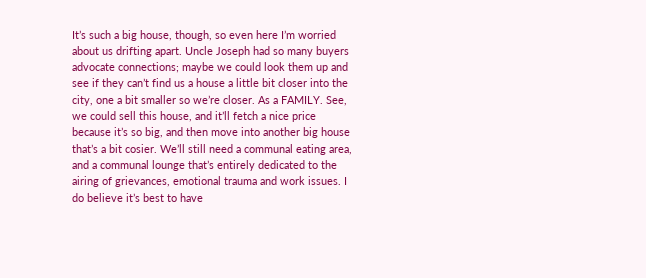It’s such a big house, though, so even here I’m worried about us drifting apart. Uncle Joseph had so many buyers advocate connections; maybe we could look them up and see if they can’t find us a house a little bit closer into the city, one a bit smaller so we’re closer. As a FAMILY. See, we could sell this house, and it’ll fetch a nice price because it’s so big, and then move into another big house that’s a bit cosier. We’ll still need a communal eating area, and a communal lounge that’s entirely dedicated to the airing of grievances, emotional trauma and work issues. I do believe it’s best to have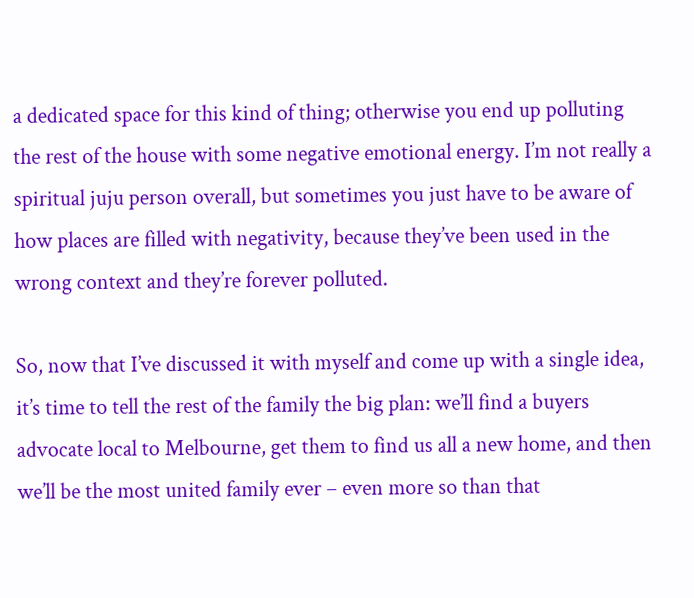a dedicated space for this kind of thing; otherwise you end up polluting the rest of the house with some negative emotional energy. I’m not really a spiritual juju person overall, but sometimes you just have to be aware of how places are filled with negativity, because they’ve been used in the wrong context and they’re forever polluted.

So, now that I’ve discussed it with myself and come up with a single idea, it’s time to tell the rest of the family the big plan: we’ll find a buyers advocate local to Melbourne, get them to find us all a new home, and then we’ll be the most united family ever – even more so than that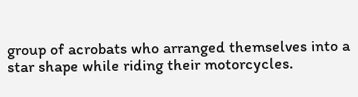group of acrobats who arranged themselves into a star shape while riding their motorcycles.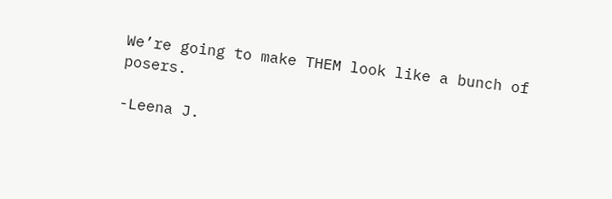We’re going to make THEM look like a bunch of posers.

-Leena J.